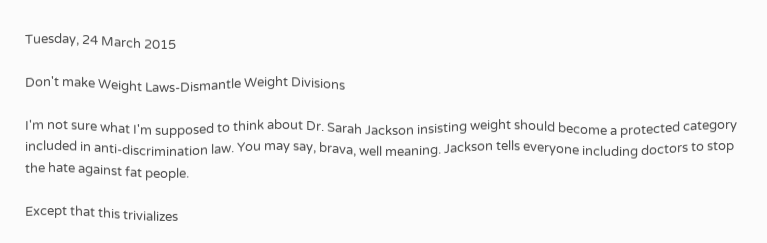Tuesday, 24 March 2015

Don't make Weight Laws-Dismantle Weight Divisions

I'm not sure what I'm supposed to think about Dr. Sarah Jackson insisting weight should become a protected category included in anti-discrimination law. You may say, brava, well meaning. Jackson tells everyone including doctors to stop the hate against fat people.

Except that this trivializes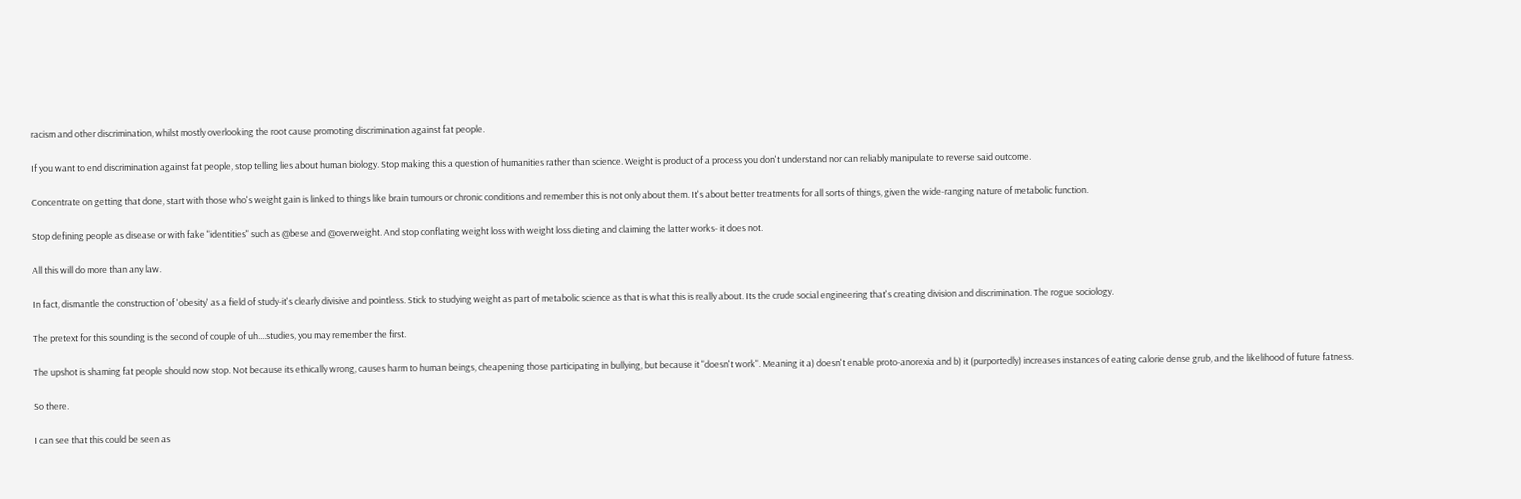racism and other discrimination, whilst mostly overlooking the root cause promoting discrimination against fat people.

If you want to end discrimination against fat people, stop telling lies about human biology. Stop making this a question of humanities rather than science. Weight is product of a process you don't understand nor can reliably manipulate to reverse said outcome.

Concentrate on getting that done, start with those who's weight gain is linked to things like brain tumours or chronic conditions and remember this is not only about them. It's about better treatments for all sorts of things, given the wide-ranging nature of metabolic function.

Stop defining people as disease or with fake "identities" such as @bese and @overweight. And stop conflating weight loss with weight loss dieting and claiming the latter works- it does not.

All this will do more than any law.

In fact, dismantle the construction of 'obesity' as a field of study-it's clearly divisive and pointless. Stick to studying weight as part of metabolic science as that is what this is really about. Its the crude social engineering that's creating division and discrimination. The rogue sociology.

The pretext for this sounding is the second of couple of uh....studies, you may remember the first.

The upshot is shaming fat people should now stop. Not because its ethically wrong, causes harm to human beings, cheapening those participating in bullying, but because it "doesn't work". Meaning it a) doesn't enable proto-anorexia and b) it (purportedly) increases instances of eating calorie dense grub, and the likelihood of future fatness.

So there.

I can see that this could be seen as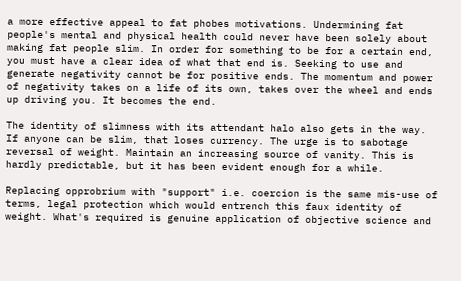a more effective appeal to fat phobes motivations. Undermining fat people's mental and physical health could never have been solely about making fat people slim. In order for something to be for a certain end, you must have a clear idea of what that end is. Seeking to use and generate negativity cannot be for positive ends. The momentum and power of negativity takes on a life of its own, takes over the wheel and ends up driving you. It becomes the end.

The identity of slimness with its attendant halo also gets in the way. If anyone can be slim, that loses currency. The urge is to sabotage reversal of weight. Maintain an increasing source of vanity. This is hardly predictable, but it has been evident enough for a while.

Replacing opprobrium with "support" i.e. coercion is the same mis-use of terms, legal protection which would entrench this faux identity of weight. What's required is genuine application of objective science and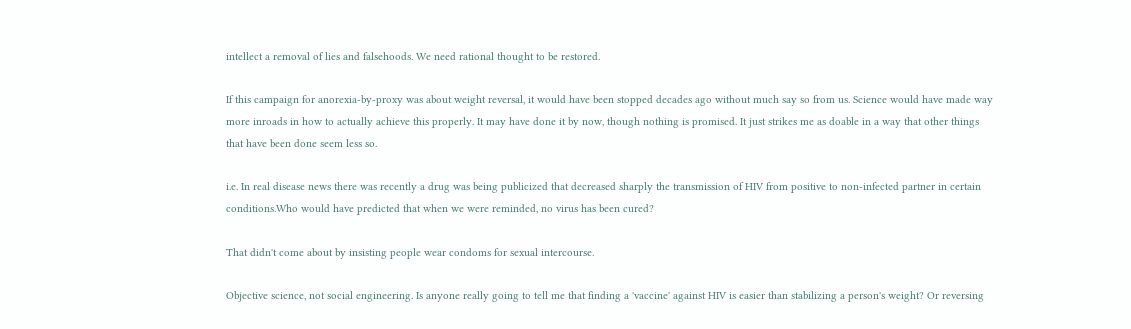intellect a removal of lies and falsehoods. We need rational thought to be restored.

If this campaign for anorexia-by-proxy was about weight reversal, it would have been stopped decades ago without much say so from us. Science would have made way more inroads in how to actually achieve this properly. It may have done it by now, though nothing is promised. It just strikes me as doable in a way that other things that have been done seem less so.

i.e. In real disease news there was recently a drug was being publicized that decreased sharply the transmission of HIV from positive to non-infected partner in certain conditions.Who would have predicted that when we were reminded, no virus has been cured?

That didn't come about by insisting people wear condoms for sexual intercourse.

Objective science, not social engineering. Is anyone really going to tell me that finding a 'vaccine' against HIV is easier than stabilizing a person's weight? Or reversing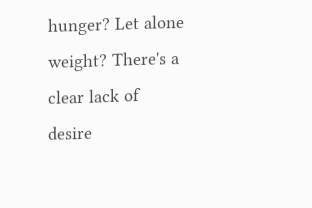hunger? Let alone weight? There's a clear lack of desire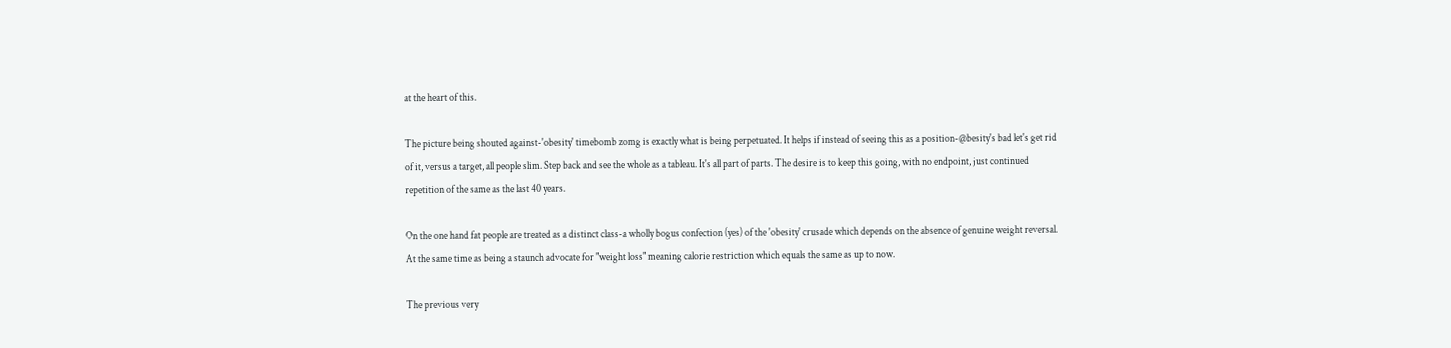at the heart of this.

The picture being shouted against-'obesity' timebomb zomg is exactly what is being perpetuated. It helps if instead of seeing this as a position-@besity's bad let's get rid of it, versus a target, all people slim. Step back and see the whole as a tableau. It's all part of parts. The desire is to keep this going, with no endpoint, just continued repetition of the same as the last 40 years.

On the one hand fat people are treated as a distinct class-a wholly bogus confection (yes) of the 'obesity' crusade which depends on the absence of genuine weight reversal. At the same time as being a staunch advocate for "weight loss" meaning calorie restriction which equals the same as up to now.

The previous very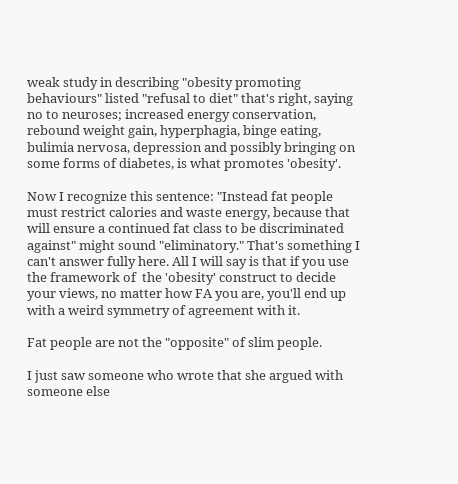weak study in describing "obesity promoting behaviours" listed "refusal to diet" that's right, saying no to neuroses; increased energy conservation, rebound weight gain, hyperphagia, binge eating, bulimia nervosa, depression and possibly bringing on some forms of diabetes, is what promotes 'obesity'.

Now I recognize this sentence: "Instead fat people must restrict calories and waste energy, because that will ensure a continued fat class to be discriminated against" might sound "eliminatory." That's something I can't answer fully here. All I will say is that if you use the framework of  the 'obesity' construct to decide your views, no matter how FA you are, you'll end up with a weird symmetry of agreement with it.

Fat people are not the "opposite" of slim people.

I just saw someone who wrote that she argued with someone else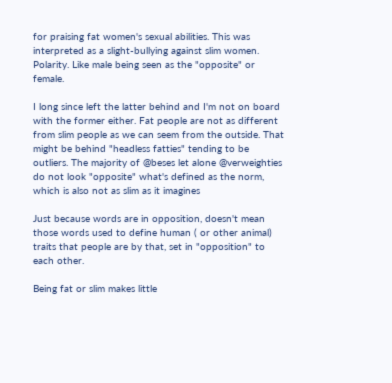for praising fat women's sexual abilities. This was interpreted as a slight-bullying against slim women. Polarity. Like male being seen as the "opposite" or female.

I long since left the latter behind and I'm not on board with the former either. Fat people are not as different from slim people as we can seem from the outside. That might be behind "headless fatties" tending to be outliers. The majority of @beses let alone @verweighties do not look "opposite" what's defined as the norm, which is also not as slim as it imagines

Just because words are in opposition, doesn't mean those words used to define human ( or other animal) traits that people are by that, set in "opposition" to each other.

Being fat or slim makes little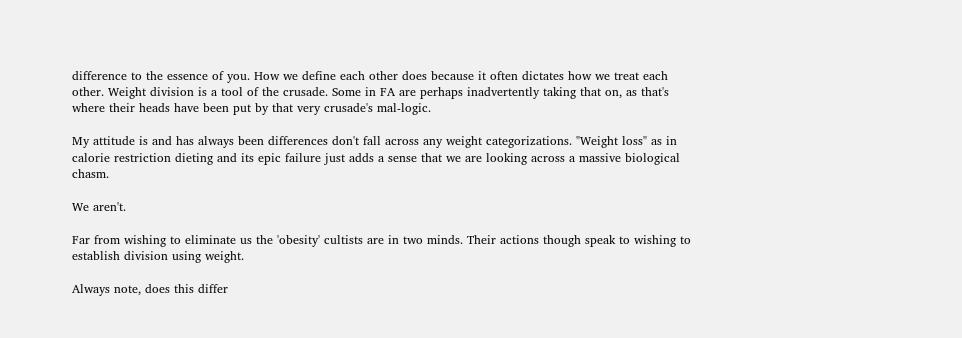difference to the essence of you. How we define each other does because it often dictates how we treat each other. Weight division is a tool of the crusade. Some in FA are perhaps inadvertently taking that on, as that's where their heads have been put by that very crusade's mal-logic.

My attitude is and has always been differences don't fall across any weight categorizations. "Weight loss" as in calorie restriction dieting and its epic failure just adds a sense that we are looking across a massive biological chasm.

We aren't.

Far from wishing to eliminate us the 'obesity' cultists are in two minds. Their actions though speak to wishing to establish division using weight.

Always note, does this differ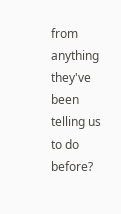from anything they've been telling us to do before?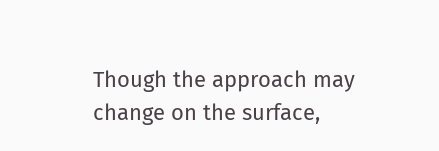Though the approach may change on the surface,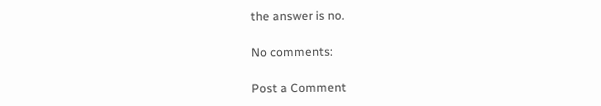the answer is no.

No comments:

Post a Comment